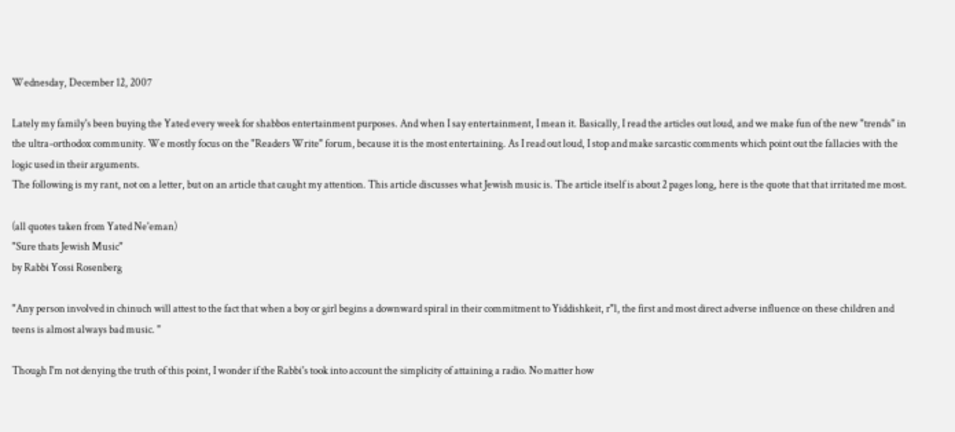Wednesday, December 12, 2007

Lately my family's been buying the Yated every week for shabbos entertainment purposes. And when I say entertainment, I mean it. Basically, I read the articles out loud, and we make fun of the new "trends" in the ultra-orthodox community. We mostly focus on the "Readers Write" forum, because it is the most entertaining. As I read out loud, I stop and make sarcastic comments which point out the fallacies with the logic used in their arguments.
The following is my rant, not on a letter, but on an article that caught my attention. This article discusses what Jewish music is. The article itself is about 2 pages long, here is the quote that that irritated me most.

(all quotes taken from Yated Ne'eman)
"Sure thats Jewish Music"
by Rabbi Yossi Rosenberg

"Any person involved in chinuch will attest to the fact that when a boy or girl begins a downward spiral in their commitment to Yiddishkeit, r"l, the first and most direct adverse influence on these children and teens is almost always bad music. "

Though I'm not denying the truth of this point, I wonder if the Rabbi's took into account the simplicity of attaining a radio. No matter how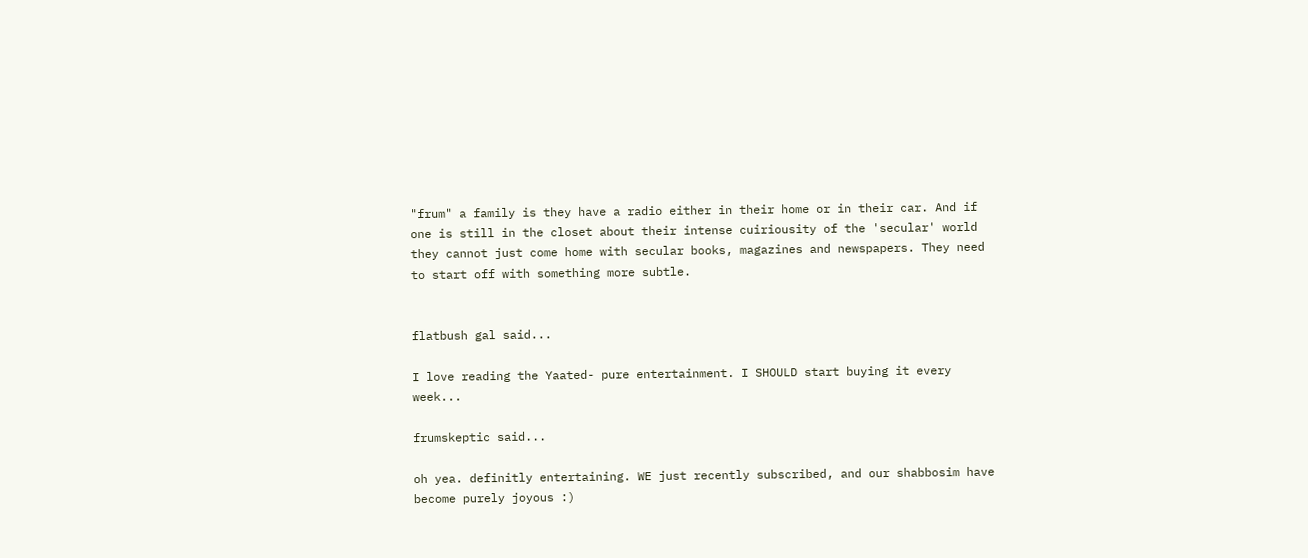"frum" a family is they have a radio either in their home or in their car. And if one is still in the closet about their intense cuiriousity of the 'secular' world they cannot just come home with secular books, magazines and newspapers. They need to start off with something more subtle.


flatbush gal said...

I love reading the Yaated- pure entertainment. I SHOULD start buying it every week...

frumskeptic said...

oh yea. definitly entertaining. WE just recently subscribed, and our shabbosim have become purely joyous :)